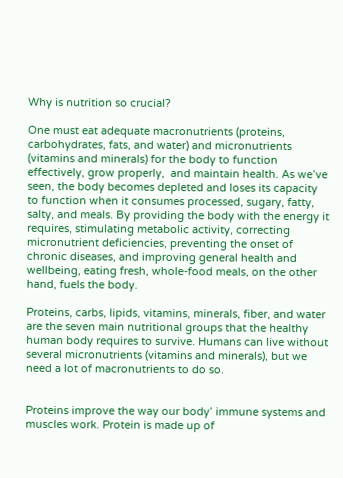Why is nutrition so crucial?

One must eat adequate macronutrients (proteins, carbohydrates, fats, and water) and micronutrients (vitamins and minerals) for the body to function effectively, grow properly,  and maintain health. As we’ve seen, the body becomes depleted and loses its capacity to function when it consumes processed, sugary, fatty, salty, and meals. By providing the body with the energy it requires, stimulating metabolic activity, correcting micronutrient deficiencies, preventing the onset of chronic diseases, and improving general health and wellbeing, eating fresh, whole-food meals, on the other hand, fuels the body.

Proteins, carbs, lipids, vitamins, minerals, fiber, and water are the seven main nutritional groups that the healthy human body requires to survive. Humans can live without several micronutrients (vitamins and minerals), but we need a lot of macronutrients to do so.


Proteins improve the way our body’ immune systems and muscles work. Protein is made up of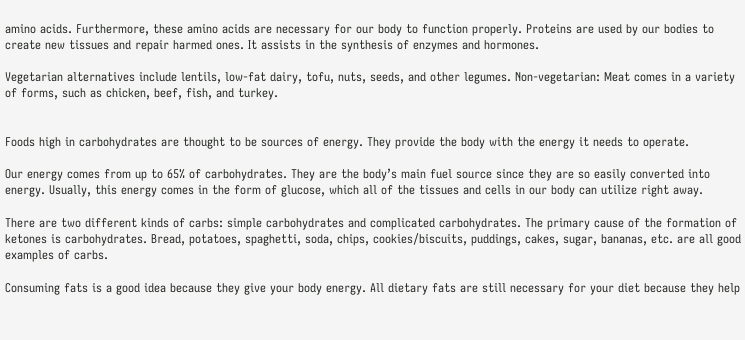amino acids. Furthermore, these amino acids are necessary for our body to function properly. Proteins are used by our bodies to create new tissues and repair harmed ones. It assists in the synthesis of enzymes and hormones.

Vegetarian alternatives include lentils, low-fat dairy, tofu, nuts, seeds, and other legumes. Non-vegetarian: Meat comes in a variety of forms, such as chicken, beef, fish, and turkey.


Foods high in carbohydrates are thought to be sources of energy. They provide the body with the energy it needs to operate.

Our energy comes from up to 65% of carbohydrates. They are the body’s main fuel source since they are so easily converted into energy. Usually, this energy comes in the form of glucose, which all of the tissues and cells in our body can utilize right away.

There are two different kinds of carbs: simple carbohydrates and complicated carbohydrates. The primary cause of the formation of ketones is carbohydrates. Bread, potatoes, spaghetti, soda, chips, cookies/biscuits, puddings, cakes, sugar, bananas, etc. are all good examples of carbs.

Consuming fats is a good idea because they give your body energy. All dietary fats are still necessary for your diet because they help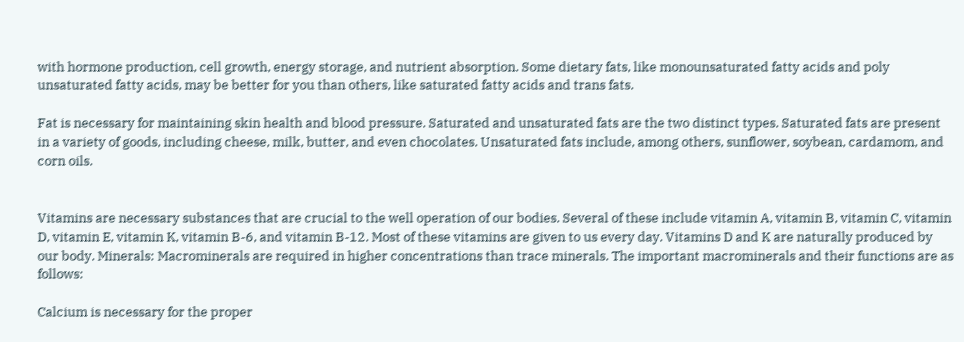with hormone production, cell growth, energy storage, and nutrient absorption. Some dietary fats, like monounsaturated fatty acids and poly unsaturated fatty acids, may be better for you than others, like saturated fatty acids and trans fats.

Fat is necessary for maintaining skin health and blood pressure. Saturated and unsaturated fats are the two distinct types. Saturated fats are present in a variety of goods, including cheese, milk, butter, and even chocolates. Unsaturated fats include, among others, sunflower, soybean, cardamom, and corn oils.


Vitamins are necessary substances that are crucial to the well operation of our bodies. Several of these include vitamin A, vitamin B, vitamin C, vitamin D, vitamin E, vitamin K, vitamin B-6, and vitamin B-12. Most of these vitamins are given to us every day. Vitamins D and K are naturally produced by our body. Minerals: Macrominerals are required in higher concentrations than trace minerals. The important macrominerals and their functions are as follows:

Calcium is necessary for the proper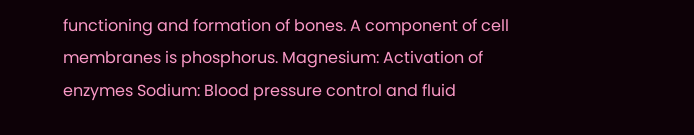functioning and formation of bones. A component of cell membranes is phosphorus. Magnesium: Activation of enzymes Sodium: Blood pressure control and fluid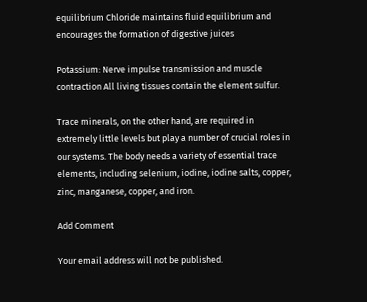equilibrium Chloride maintains fluid equilibrium and encourages the formation of digestive juices

Potassium: Nerve impulse transmission and muscle contraction All living tissues contain the element sulfur.

Trace minerals, on the other hand, are required in extremely little levels but play a number of crucial roles in our systems. The body needs a variety of essential trace elements, including selenium, iodine, iodine salts, copper, zinc, manganese, copper, and iron.

Add Comment

Your email address will not be published.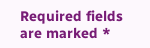Required fields are marked *